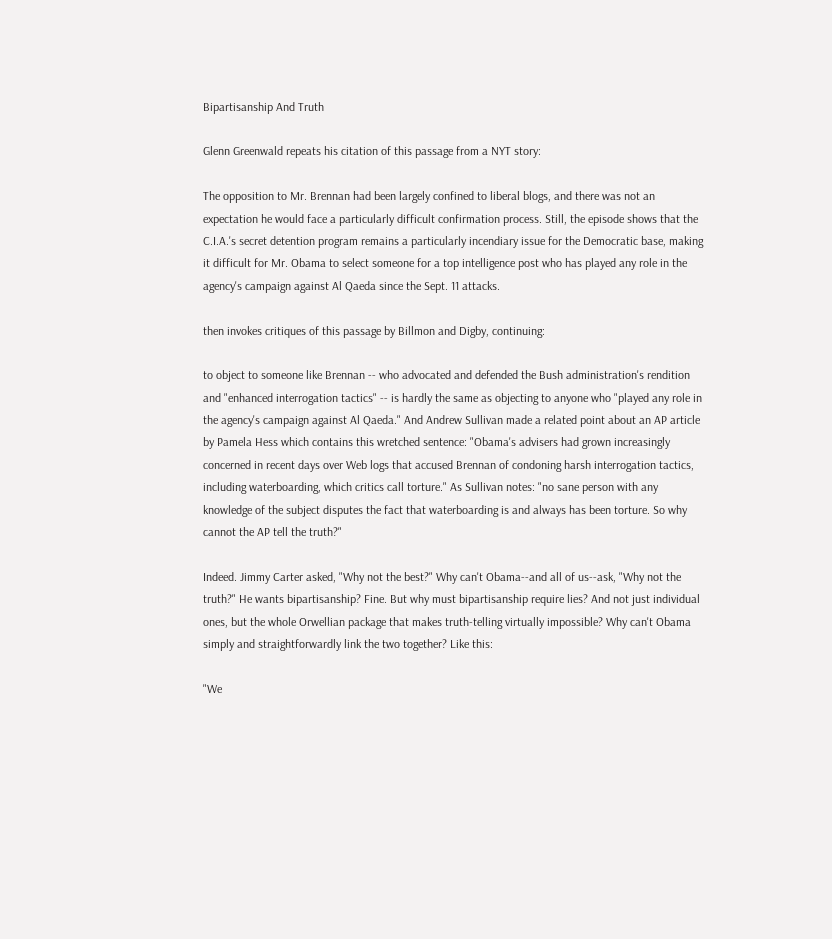Bipartisanship And Truth

Glenn Greenwald repeats his citation of this passage from a NYT story:

The opposition to Mr. Brennan had been largely confined to liberal blogs, and there was not an expectation he would face a particularly difficult confirmation process. Still, the episode shows that the C.I.A.'s secret detention program remains a particularly incendiary issue for the Democratic base, making it difficult for Mr. Obama to select someone for a top intelligence post who has played any role in the agency's campaign against Al Qaeda since the Sept. 11 attacks.

then invokes critiques of this passage by Billmon and Digby, continuing:

to object to someone like Brennan -- who advocated and defended the Bush administration's rendition and "enhanced interrogation tactics" -- is hardly the same as objecting to anyone who "played any role in the agency's campaign against Al Qaeda." And Andrew Sullivan made a related point about an AP article by Pamela Hess which contains this wretched sentence: "Obama's advisers had grown increasingly concerned in recent days over Web logs that accused Brennan of condoning harsh interrogation tactics, including waterboarding, which critics call torture." As Sullivan notes: "no sane person with any knowledge of the subject disputes the fact that waterboarding is and always has been torture. So why cannot the AP tell the truth?"

Indeed. Jimmy Carter asked, "Why not the best?" Why can't Obama--and all of us--ask, "Why not the truth?" He wants bipartisanship? Fine. But why must bipartisanship require lies? And not just individual ones, but the whole Orwellian package that makes truth-telling virtually impossible? Why can't Obama simply and straightforwardly link the two together? Like this:

"We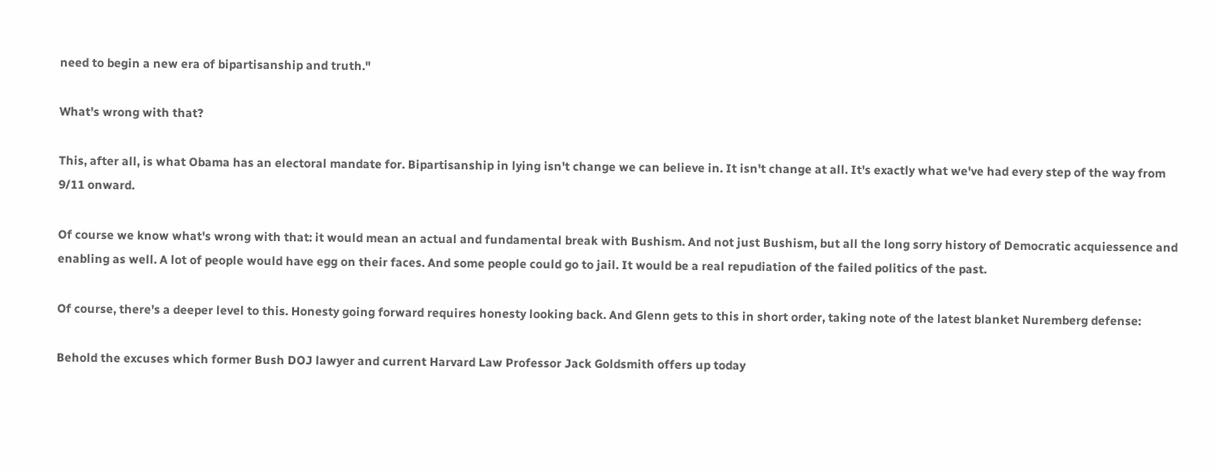need to begin a new era of bipartisanship and truth."

What's wrong with that?

This, after all, is what Obama has an electoral mandate for. Bipartisanship in lying isn't change we can believe in. It isn't change at all. It's exactly what we've had every step of the way from 9/11 onward.

Of course we know what's wrong with that: it would mean an actual and fundamental break with Bushism. And not just Bushism, but all the long sorry history of Democratic acquiessence and enabling as well. A lot of people would have egg on their faces. And some people could go to jail. It would be a real repudiation of the failed politics of the past.

Of course, there's a deeper level to this. Honesty going forward requires honesty looking back. And Glenn gets to this in short order, taking note of the latest blanket Nuremberg defense:

Behold the excuses which former Bush DOJ lawyer and current Harvard Law Professor Jack Goldsmith offers up today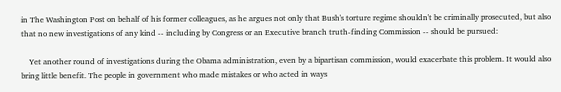in The Washington Post on behalf of his former colleagues, as he argues not only that Bush's torture regime shouldn't be criminally prosecuted, but also that no new investigations of any kind -- including by Congress or an Executive branch truth-finding Commission -- should be pursued:

    Yet another round of investigations during the Obama administration, even by a bipartisan commission, would exacerbate this problem. It would also bring little benefit. The people in government who made mistakes or who acted in ways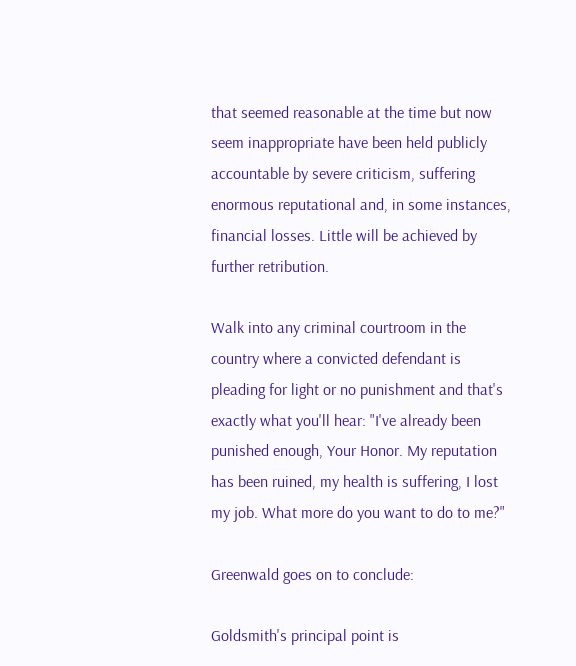that seemed reasonable at the time but now seem inappropriate have been held publicly accountable by severe criticism, suffering enormous reputational and, in some instances, financial losses. Little will be achieved by further retribution.

Walk into any criminal courtroom in the country where a convicted defendant is pleading for light or no punishment and that's exactly what you'll hear: "I've already been punished enough, Your Honor. My reputation has been ruined, my health is suffering, I lost my job. What more do you want to do to me?"

Greenwald goes on to conclude:

Goldsmith's principal point is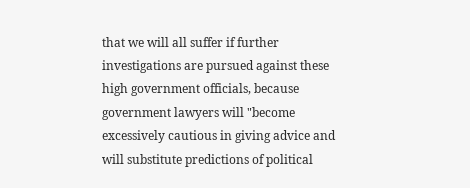that we will all suffer if further investigations are pursued against these high government officials, because government lawyers will "become excessively cautious in giving advice and will substitute predictions of political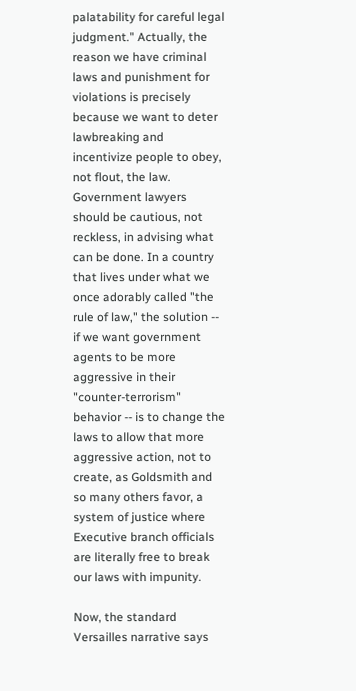palatability for careful legal judgment." Actually, the reason we have criminal laws and punishment for violations is precisely because we want to deter lawbreaking and incentivize people to obey, not flout, the law. Government lawyers should be cautious, not reckless, in advising what can be done. In a country that lives under what we once adorably called "the rule of law," the solution -- if we want government agents to be more aggressive in their "counter-terrorism" behavior -- is to change the laws to allow that more aggressive action, not to create, as Goldsmith and so many others favor, a system of justice where Executive branch officials are literally free to break our laws with impunity.

Now, the standard Versailles narrative says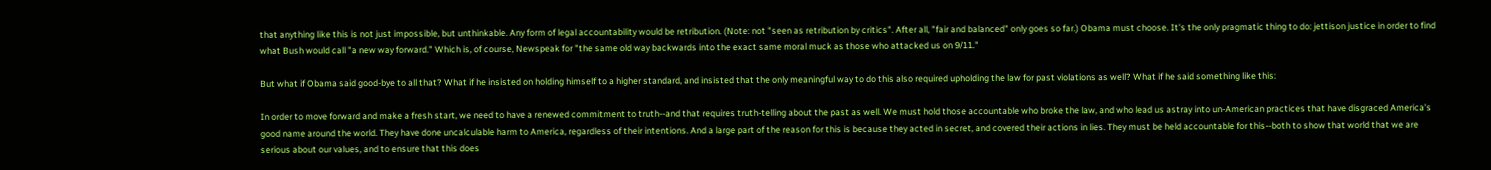that anything like this is not just impossible, but unthinkable. Any form of legal accountability would be retribution. (Note: not "seen as retribution by critics". After all, "fair and balanced" only goes so far.) Obama must choose. It's the only pragmatic thing to do: jettison justice in order to find what Bush would call "a new way forward." Which is, of course, Newspeak for "the same old way backwards into the exact same moral muck as those who attacked us on 9/11."

But what if Obama said good-bye to all that? What if he insisted on holding himself to a higher standard, and insisted that the only meaningful way to do this also required upholding the law for past violations as well? What if he said something like this:

In order to move forward and make a fresh start, we need to have a renewed commitment to truth--and that requires truth-telling about the past as well. We must hold those accountable who broke the law, and who lead us astray into un-American practices that have disgraced America's good name around the world. They have done uncalculable harm to America, regardless of their intentions. And a large part of the reason for this is because they acted in secret, and covered their actions in lies. They must be held accountable for this--both to show that world that we are serious about our values, and to ensure that this does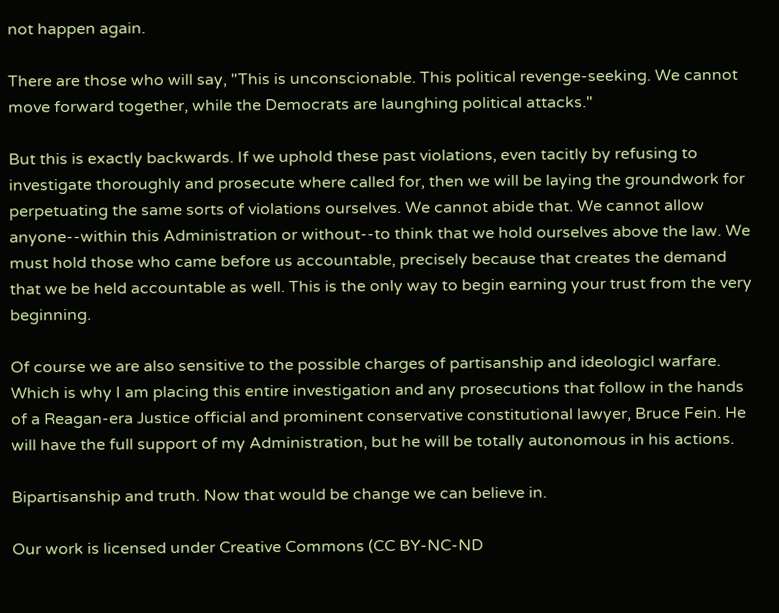not happen again.

There are those who will say, "This is unconscionable. This political revenge-seeking. We cannot move forward together, while the Democrats are launghing political attacks."

But this is exactly backwards. If we uphold these past violations, even tacitly by refusing to investigate thoroughly and prosecute where called for, then we will be laying the groundwork for perpetuating the same sorts of violations ourselves. We cannot abide that. We cannot allow anyone--within this Administration or without--to think that we hold ourselves above the law. We must hold those who came before us accountable, precisely because that creates the demand that we be held accountable as well. This is the only way to begin earning your trust from the very beginning.

Of course we are also sensitive to the possible charges of partisanship and ideologicl warfare. Which is why I am placing this entire investigation and any prosecutions that follow in the hands of a Reagan-era Justice official and prominent conservative constitutional lawyer, Bruce Fein. He will have the full support of my Administration, but he will be totally autonomous in his actions.

Bipartisanship and truth. Now that would be change we can believe in.

Our work is licensed under Creative Commons (CC BY-NC-ND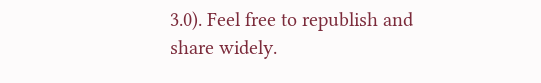3.0). Feel free to republish and share widely.